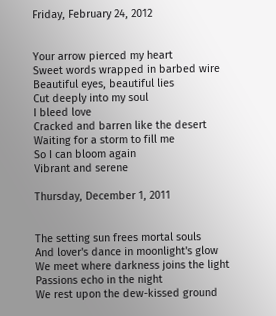Friday, February 24, 2012


Your arrow pierced my heart
Sweet words wrapped in barbed wire
Beautiful eyes, beautiful lies
Cut deeply into my soul
I bleed love
Cracked and barren like the desert
Waiting for a storm to fill me
So I can bloom again
Vibrant and serene

Thursday, December 1, 2011


The setting sun frees mortal souls
And lover's dance in moonlight's glow
We meet where darkness joins the light
Passions echo in the night
We rest upon the dew-kissed ground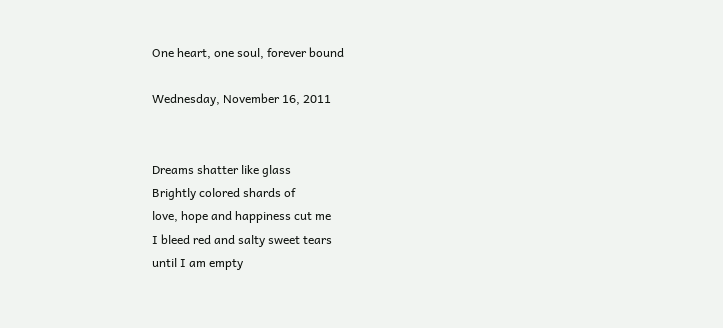One heart, one soul, forever bound

Wednesday, November 16, 2011


Dreams shatter like glass
Brightly colored shards of
love, hope and happiness cut me
I bleed red and salty sweet tears
until I am empty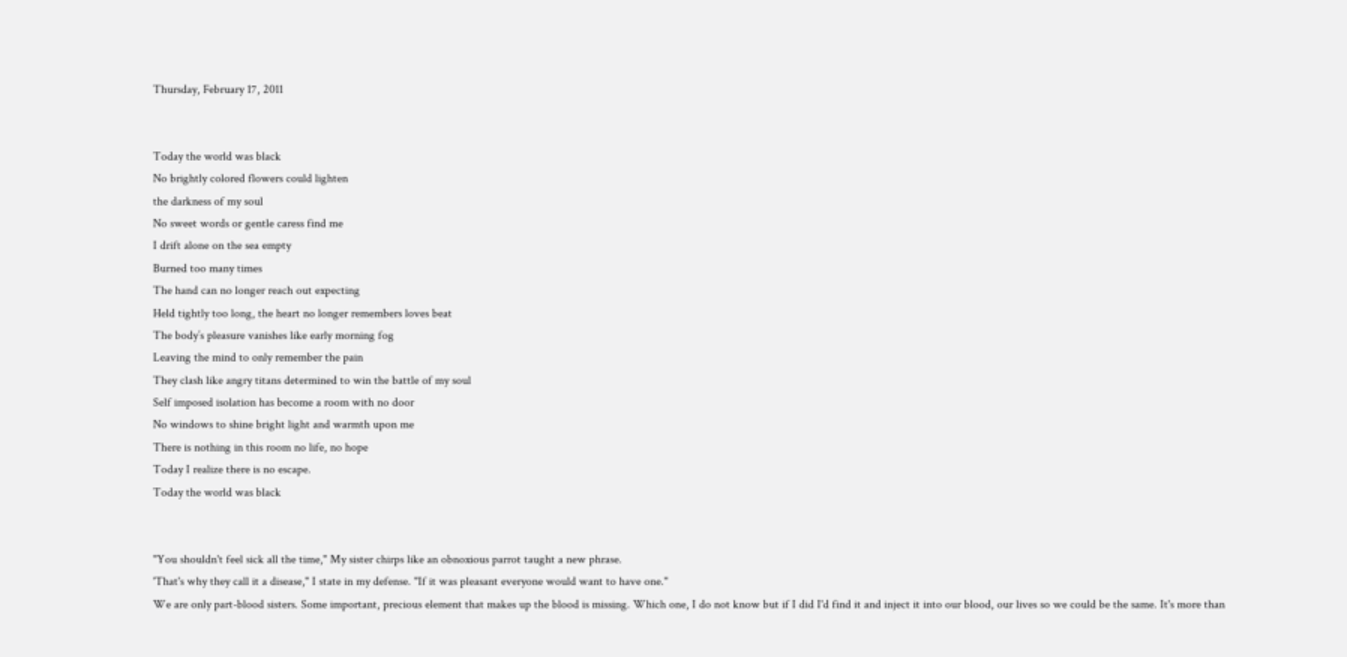Thursday, February 17, 2011


Today the world was black
No brightly colored flowers could lighten
the darkness of my soul
No sweet words or gentle caress find me
I drift alone on the sea empty
Burned too many times
The hand can no longer reach out expecting
Held tightly too long, the heart no longer remembers loves beat
The body’s pleasure vanishes like early morning fog
Leaving the mind to only remember the pain
They clash like angry titans determined to win the battle of my soul
Self imposed isolation has become a room with no door
No windows to shine bright light and warmth upon me
There is nothing in this room no life, no hope
Today I realize there is no escape.
Today the world was black


"You shouldn't feel sick all the time," My sister chirps like an obnoxious parrot taught a new phrase.
'That's why they call it a disease," I state in my defense. "If it was pleasant everyone would want to have one."
We are only part-blood sisters. Some important, precious element that makes up the blood is missing. Which one, I do not know but if I did I'd find it and inject it into our blood, our lives so we could be the same. It's more than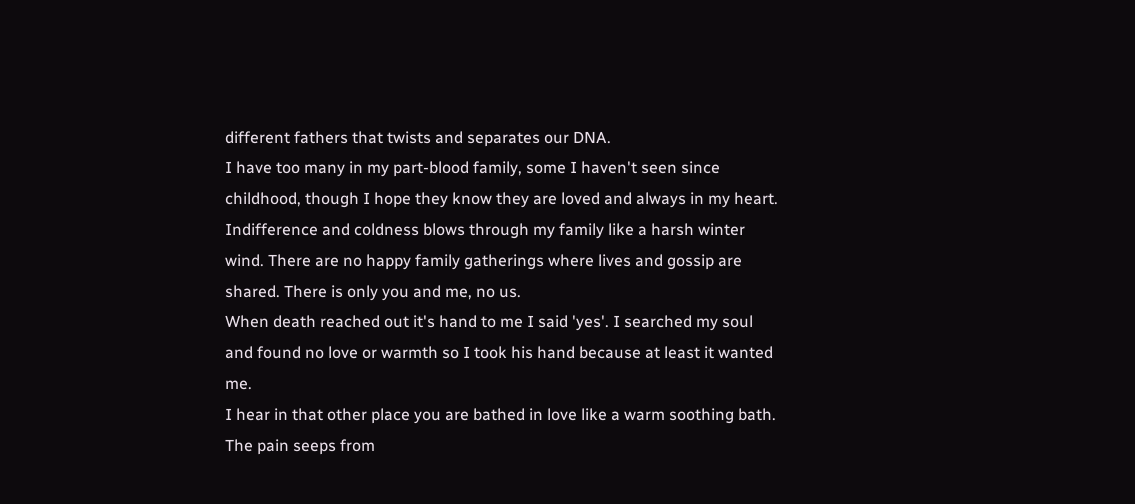different fathers that twists and separates our DNA.
I have too many in my part-blood family, some I haven't seen since childhood, though I hope they know they are loved and always in my heart.
Indifference and coldness blows through my family like a harsh winter wind. There are no happy family gatherings where lives and gossip are shared. There is only you and me, no us.
When death reached out it's hand to me I said 'yes'. I searched my soul and found no love or warmth so I took his hand because at least it wanted me.
I hear in that other place you are bathed in love like a warm soothing bath. The pain seeps from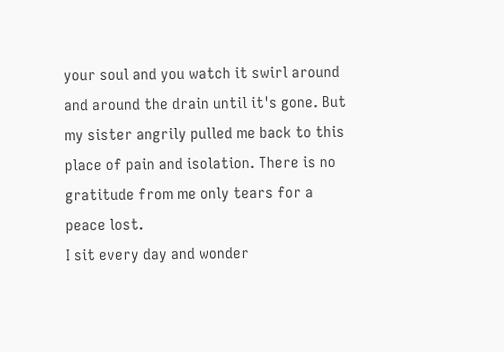your soul and you watch it swirl around and around the drain until it's gone. But my sister angrily pulled me back to this place of pain and isolation. There is no gratitude from me only tears for a peace lost.
I sit every day and wonder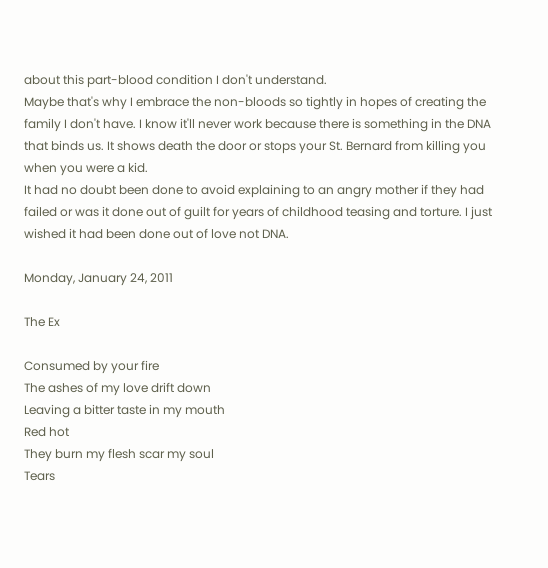about this part-blood condition I don't understand.
Maybe that's why I embrace the non-bloods so tightly in hopes of creating the family I don't have. I know it'll never work because there is something in the DNA that binds us. It shows death the door or stops your St. Bernard from killing you when you were a kid.
It had no doubt been done to avoid explaining to an angry mother if they had failed or was it done out of guilt for years of childhood teasing and torture. I just wished it had been done out of love not DNA.

Monday, January 24, 2011

The Ex

Consumed by your fire
The ashes of my love drift down
Leaving a bitter taste in my mouth
Red hot
They burn my flesh scar my soul
Tears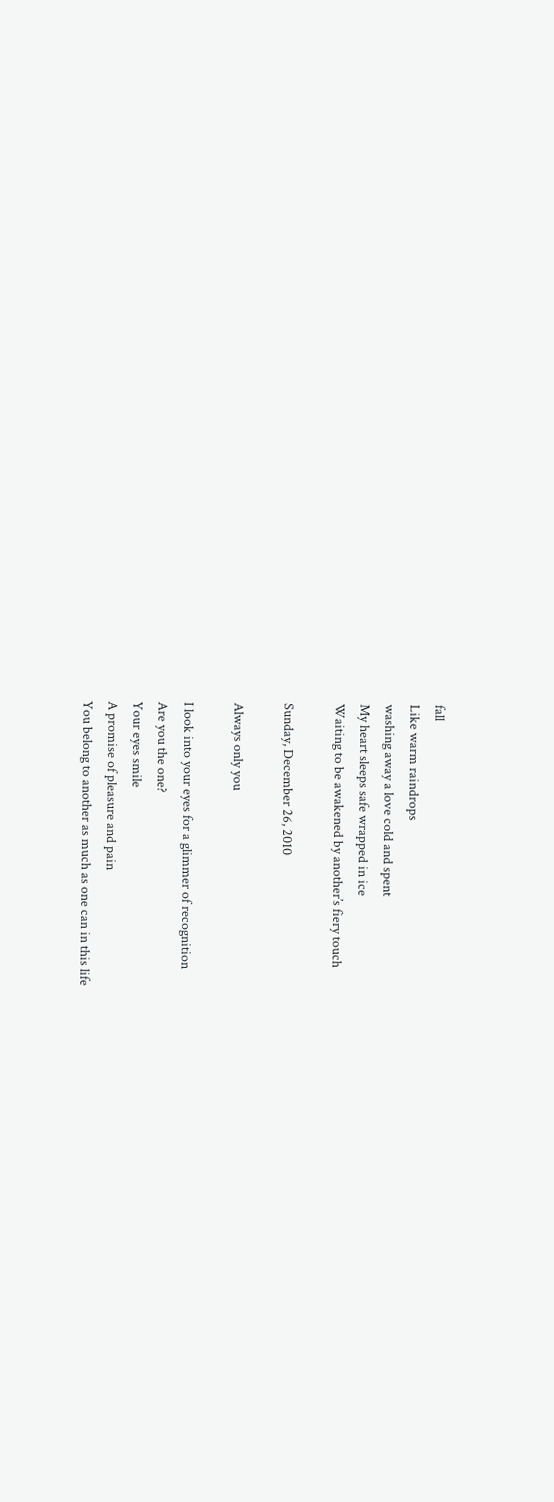fall
Like warm raindrops
washing away a love cold and spent
My heart sleeps safe wrapped in ice
Waiting to be awakened by another’s fiery touch

Sunday, December 26, 2010

Always only you

I look into your eyes for a glimmer of recognition
Are you the one?
Your eyes smile
A promise of pleasure and pain
You belong to another as much as one can in this life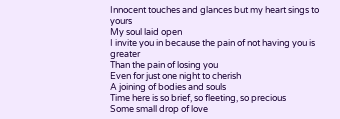Innocent touches and glances but my heart sings to yours
My soul laid open
I invite you in because the pain of not having you is greater
Than the pain of losing you
Even for just one night to cherish
A joining of bodies and souls
Time here is so brief, so fleeting, so precious
Some small drop of love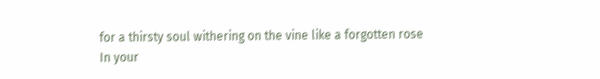for a thirsty soul withering on the vine like a forgotten rose
In your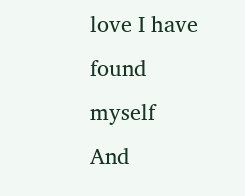love I have found myself
And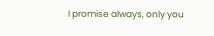I promise always, only you